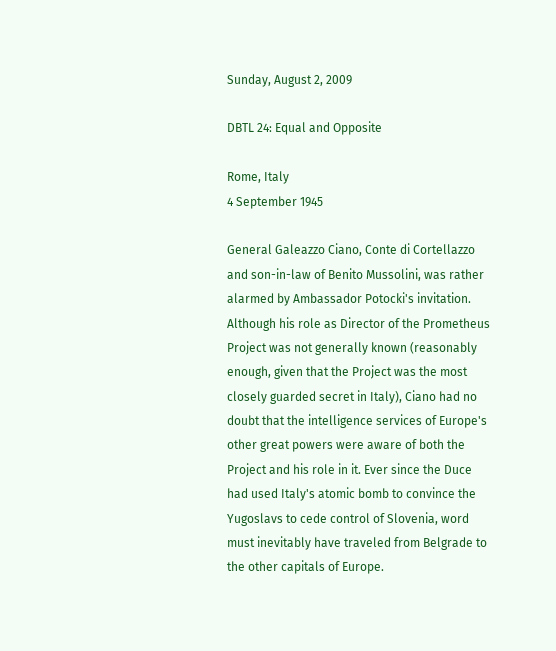Sunday, August 2, 2009

DBTL 24: Equal and Opposite

Rome, Italy
4 September 1945

General Galeazzo Ciano, Conte di Cortellazzo and son-in-law of Benito Mussolini, was rather alarmed by Ambassador Potocki's invitation. Although his role as Director of the Prometheus Project was not generally known (reasonably enough, given that the Project was the most closely guarded secret in Italy), Ciano had no doubt that the intelligence services of Europe's other great powers were aware of both the Project and his role in it. Ever since the Duce had used Italy's atomic bomb to convince the Yugoslavs to cede control of Slovenia, word must inevitably have traveled from Belgrade to the other capitals of Europe.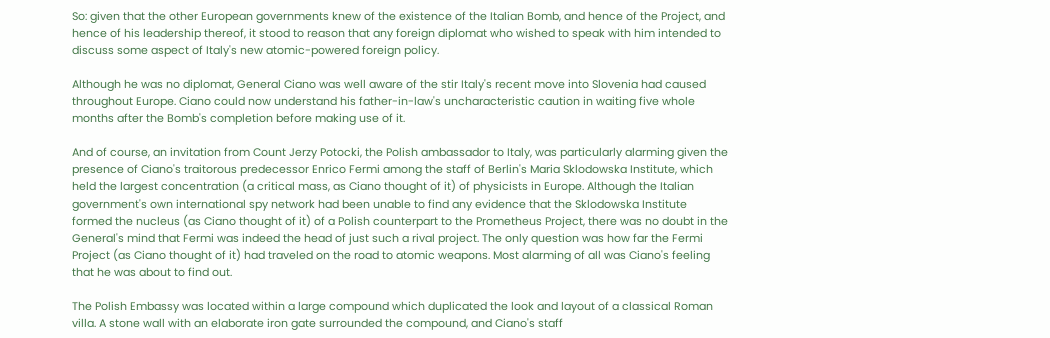So: given that the other European governments knew of the existence of the Italian Bomb, and hence of the Project, and hence of his leadership thereof, it stood to reason that any foreign diplomat who wished to speak with him intended to discuss some aspect of Italy's new atomic-powered foreign policy.

Although he was no diplomat, General Ciano was well aware of the stir Italy's recent move into Slovenia had caused throughout Europe. Ciano could now understand his father-in-law's uncharacteristic caution in waiting five whole months after the Bomb's completion before making use of it.

And of course, an invitation from Count Jerzy Potocki, the Polish ambassador to Italy, was particularly alarming given the presence of Ciano's traitorous predecessor Enrico Fermi among the staff of Berlin's Maria Sklodowska Institute, which held the largest concentration (a critical mass, as Ciano thought of it) of physicists in Europe. Although the Italian government's own international spy network had been unable to find any evidence that the Sklodowska Institute formed the nucleus (as Ciano thought of it) of a Polish counterpart to the Prometheus Project, there was no doubt in the General's mind that Fermi was indeed the head of just such a rival project. The only question was how far the Fermi Project (as Ciano thought of it) had traveled on the road to atomic weapons. Most alarming of all was Ciano's feeling that he was about to find out.

The Polish Embassy was located within a large compound which duplicated the look and layout of a classical Roman villa. A stone wall with an elaborate iron gate surrounded the compound, and Ciano's staff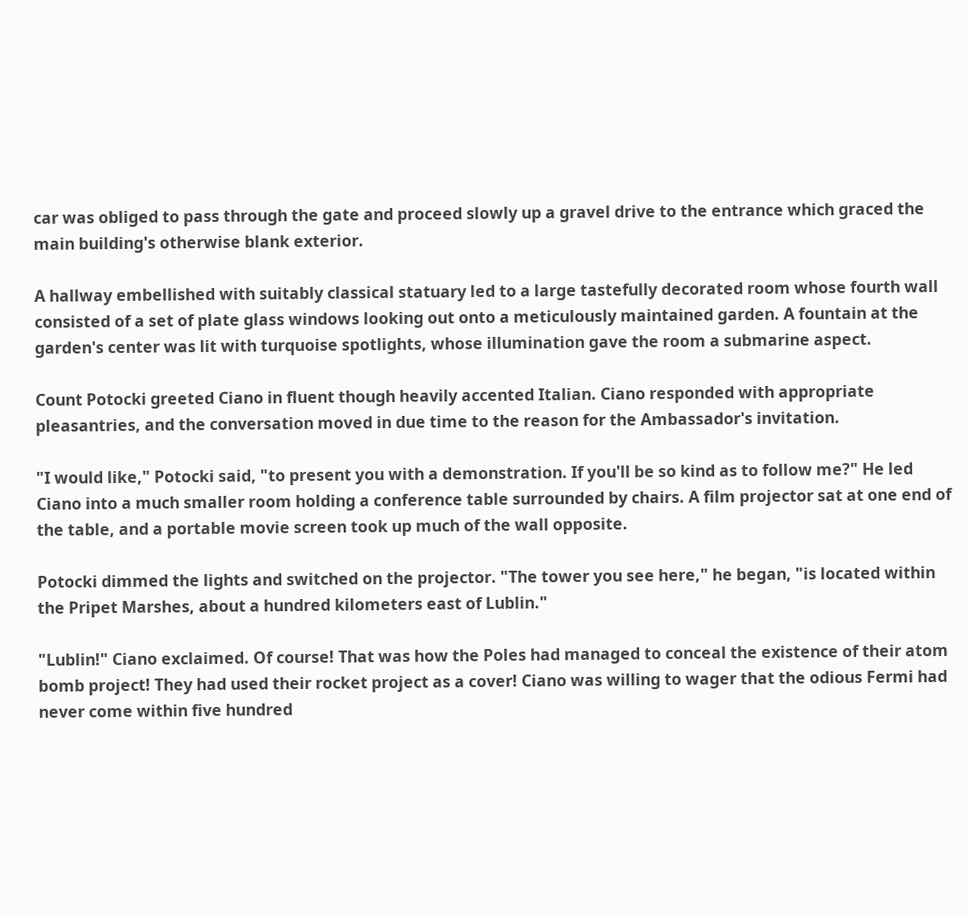car was obliged to pass through the gate and proceed slowly up a gravel drive to the entrance which graced the main building's otherwise blank exterior.

A hallway embellished with suitably classical statuary led to a large tastefully decorated room whose fourth wall consisted of a set of plate glass windows looking out onto a meticulously maintained garden. A fountain at the garden's center was lit with turquoise spotlights, whose illumination gave the room a submarine aspect.

Count Potocki greeted Ciano in fluent though heavily accented Italian. Ciano responded with appropriate pleasantries, and the conversation moved in due time to the reason for the Ambassador's invitation.

"I would like," Potocki said, "to present you with a demonstration. If you'll be so kind as to follow me?" He led Ciano into a much smaller room holding a conference table surrounded by chairs. A film projector sat at one end of the table, and a portable movie screen took up much of the wall opposite.

Potocki dimmed the lights and switched on the projector. "The tower you see here," he began, "is located within the Pripet Marshes, about a hundred kilometers east of Lublin."

"Lublin!" Ciano exclaimed. Of course! That was how the Poles had managed to conceal the existence of their atom bomb project! They had used their rocket project as a cover! Ciano was willing to wager that the odious Fermi had never come within five hundred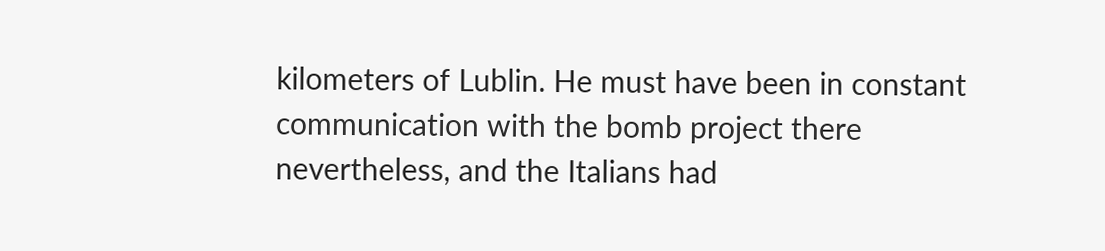kilometers of Lublin. He must have been in constant communication with the bomb project there nevertheless, and the Italians had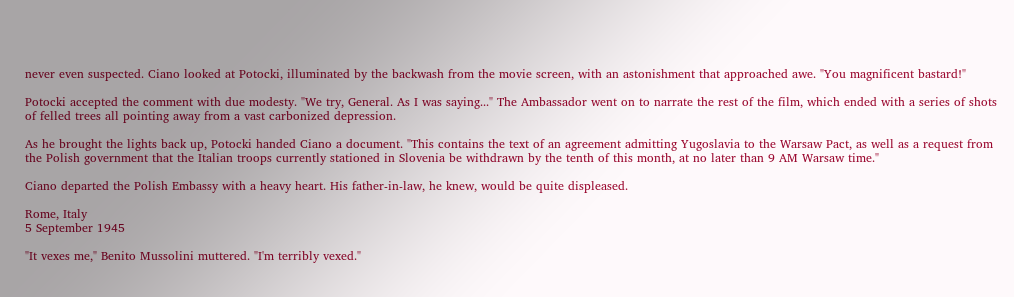never even suspected. Ciano looked at Potocki, illuminated by the backwash from the movie screen, with an astonishment that approached awe. "You magnificent bastard!"

Potocki accepted the comment with due modesty. "We try, General. As I was saying..." The Ambassador went on to narrate the rest of the film, which ended with a series of shots of felled trees all pointing away from a vast carbonized depression.

As he brought the lights back up, Potocki handed Ciano a document. "This contains the text of an agreement admitting Yugoslavia to the Warsaw Pact, as well as a request from the Polish government that the Italian troops currently stationed in Slovenia be withdrawn by the tenth of this month, at no later than 9 AM Warsaw time."

Ciano departed the Polish Embassy with a heavy heart. His father-in-law, he knew, would be quite displeased.

Rome, Italy
5 September 1945

"It vexes me," Benito Mussolini muttered. "I'm terribly vexed."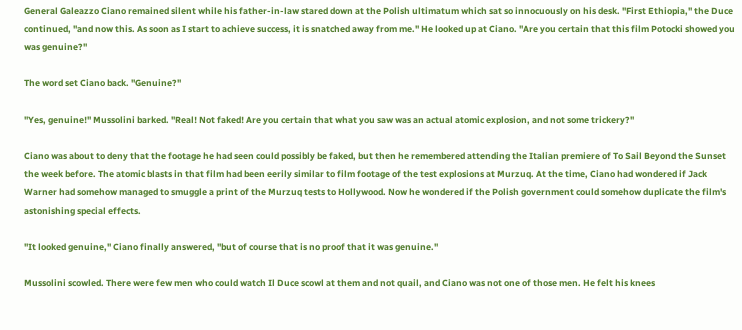General Galeazzo Ciano remained silent while his father-in-law stared down at the Polish ultimatum which sat so innocuously on his desk. "First Ethiopia," the Duce continued, "and now this. As soon as I start to achieve success, it is snatched away from me." He looked up at Ciano. "Are you certain that this film Potocki showed you was genuine?"

The word set Ciano back. "Genuine?"

"Yes, genuine!" Mussolini barked. "Real! Not faked! Are you certain that what you saw was an actual atomic explosion, and not some trickery?"

Ciano was about to deny that the footage he had seen could possibly be faked, but then he remembered attending the Italian premiere of To Sail Beyond the Sunset the week before. The atomic blasts in that film had been eerily similar to film footage of the test explosions at Murzuq. At the time, Ciano had wondered if Jack Warner had somehow managed to smuggle a print of the Murzuq tests to Hollywood. Now he wondered if the Polish government could somehow duplicate the film's astonishing special effects.

"It looked genuine," Ciano finally answered, "but of course that is no proof that it was genuine."

Mussolini scowled. There were few men who could watch Il Duce scowl at them and not quail, and Ciano was not one of those men. He felt his knees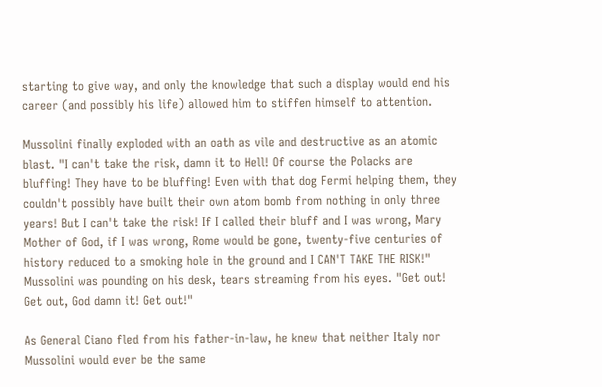starting to give way, and only the knowledge that such a display would end his career (and possibly his life) allowed him to stiffen himself to attention.

Mussolini finally exploded with an oath as vile and destructive as an atomic blast. "I can't take the risk, damn it to Hell! Of course the Polacks are bluffing! They have to be bluffing! Even with that dog Fermi helping them, they couldn't possibly have built their own atom bomb from nothing in only three years! But I can't take the risk! If I called their bluff and I was wrong, Mary Mother of God, if I was wrong, Rome would be gone, twenty-five centuries of history reduced to a smoking hole in the ground and I CAN'T TAKE THE RISK!" Mussolini was pounding on his desk, tears streaming from his eyes. "Get out! Get out, God damn it! Get out!"

As General Ciano fled from his father-in-law, he knew that neither Italy nor Mussolini would ever be the same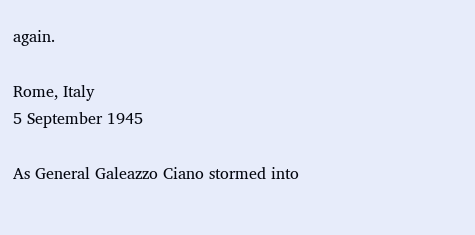again.

Rome, Italy
5 September 1945

As General Galeazzo Ciano stormed into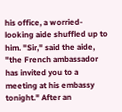his office, a worried-looking aide shuffled up to him. "Sir," said the aide, "the French ambassador has invited you to a meeting at his embassy tonight." After an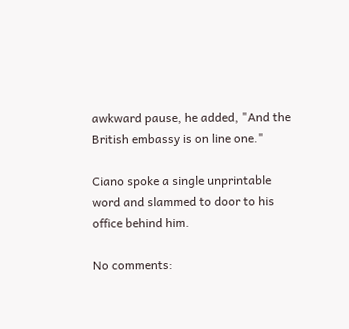awkward pause, he added, "And the British embassy is on line one."

Ciano spoke a single unprintable word and slammed to door to his office behind him.

No comments: